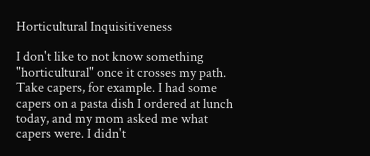Horticultural Inquisitiveness

I don't like to not know something "horticultural" once it crosses my path. Take capers, for example. I had some capers on a pasta dish I ordered at lunch today, and my mom asked me what capers were. I didn't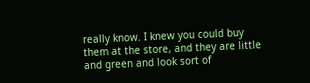really know. I knew you could buy them at the store, and they are little and green and look sort of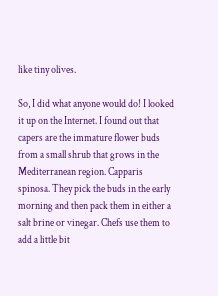like tiny olives.

So, I did what anyone would do! I looked it up on the Internet. I found out that capers are the immature flower buds from a small shrub that grows in the Mediterranean region. Capparis spinosa. They pick the buds in the early morning and then pack them in either a salt brine or vinegar. Chefs use them to add a little bit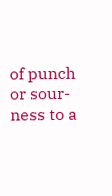of punch or sour-ness to a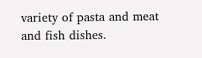variety of pasta and meat and fish dishes.